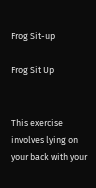Frog Sit-up

Frog Sit Up


This exercise involves lying on your back with your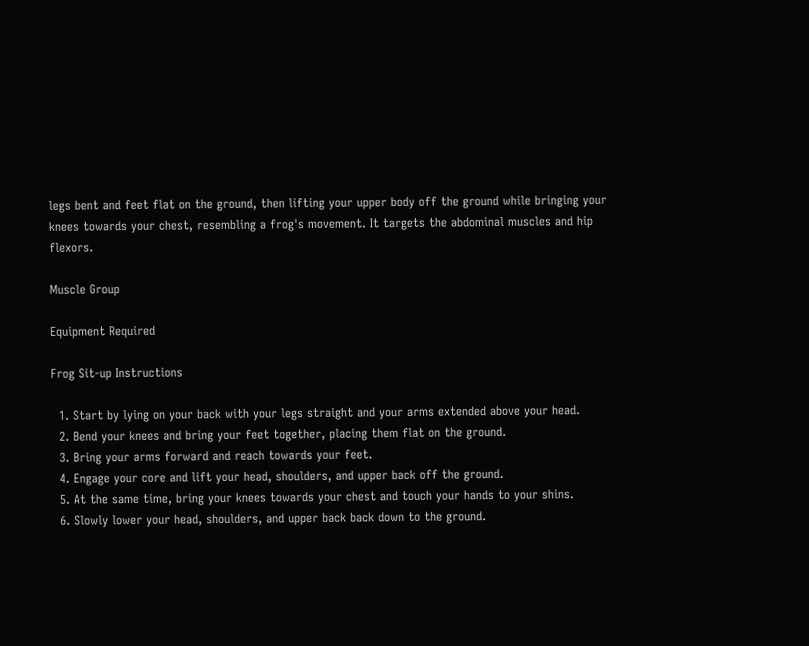legs bent and feet flat on the ground, then lifting your upper body off the ground while bringing your knees towards your chest, resembling a frog's movement. It targets the abdominal muscles and hip flexors.

Muscle Group

Equipment Required

Frog Sit-up Instructions

  1. Start by lying on your back with your legs straight and your arms extended above your head.
  2. Bend your knees and bring your feet together, placing them flat on the ground.
  3. Bring your arms forward and reach towards your feet.
  4. Engage your core and lift your head, shoulders, and upper back off the ground.
  5. At the same time, bring your knees towards your chest and touch your hands to your shins.
  6. Slowly lower your head, shoulders, and upper back back down to the ground.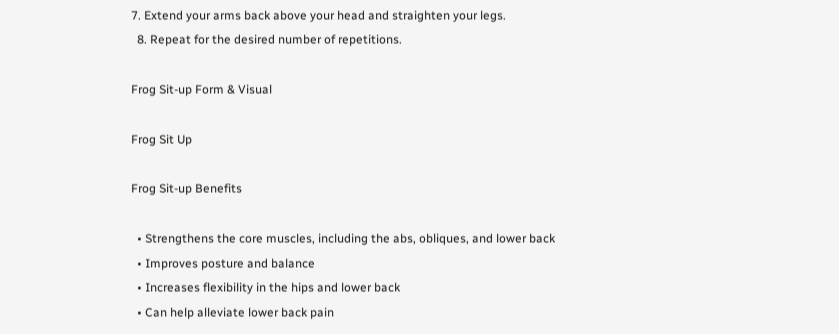7. Extend your arms back above your head and straighten your legs.
  8. Repeat for the desired number of repetitions.

Frog Sit-up Form & Visual

Frog Sit Up

Frog Sit-up Benefits

  • Strengthens the core muscles, including the abs, obliques, and lower back
  • Improves posture and balance
  • Increases flexibility in the hips and lower back
  • Can help alleviate lower back pain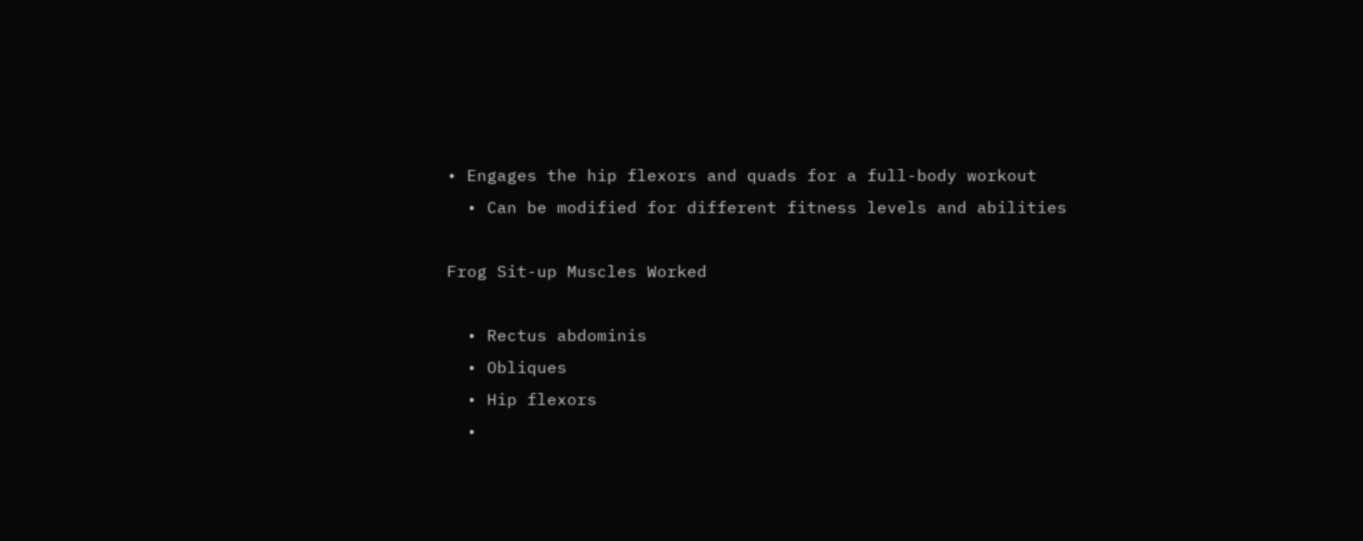• Engages the hip flexors and quads for a full-body workout
  • Can be modified for different fitness levels and abilities

Frog Sit-up Muscles Worked

  • Rectus abdominis
  • Obliques
  • Hip flexors
  •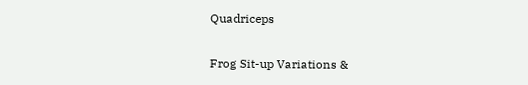Quadriceps

Frog Sit-up Variations &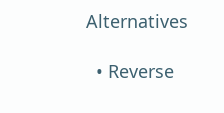Alternatives

  • Reverse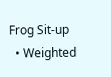Frog Sit-up
  • Weighted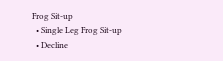Frog Sit-up
  • Single Leg Frog Sit-up
  • Decline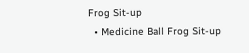Frog Sit-up
  • Medicine Ball Frog Sit-up